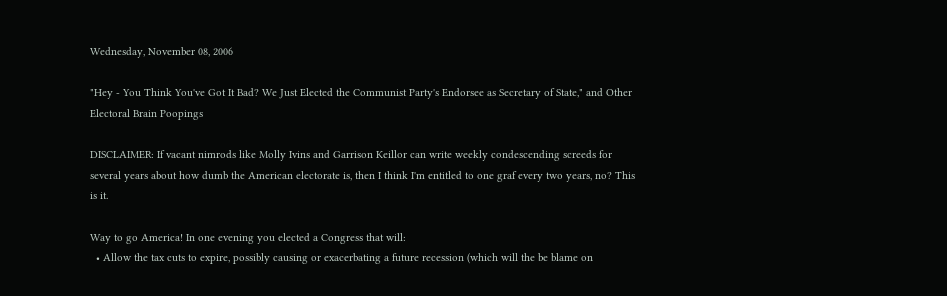Wednesday, November 08, 2006

"Hey - You Think You've Got It Bad? We Just Elected the Communist Party's Endorsee as Secretary of State," and Other Electoral Brain Poopings

DISCLAIMER: If vacant nimrods like Molly Ivins and Garrison Keillor can write weekly condescending screeds for several years about how dumb the American electorate is, then I think I'm entitled to one graf every two years, no? This is it.

Way to go America! In one evening you elected a Congress that will:
  • Allow the tax cuts to expire, possibly causing or exacerbating a future recession (which will the be blame on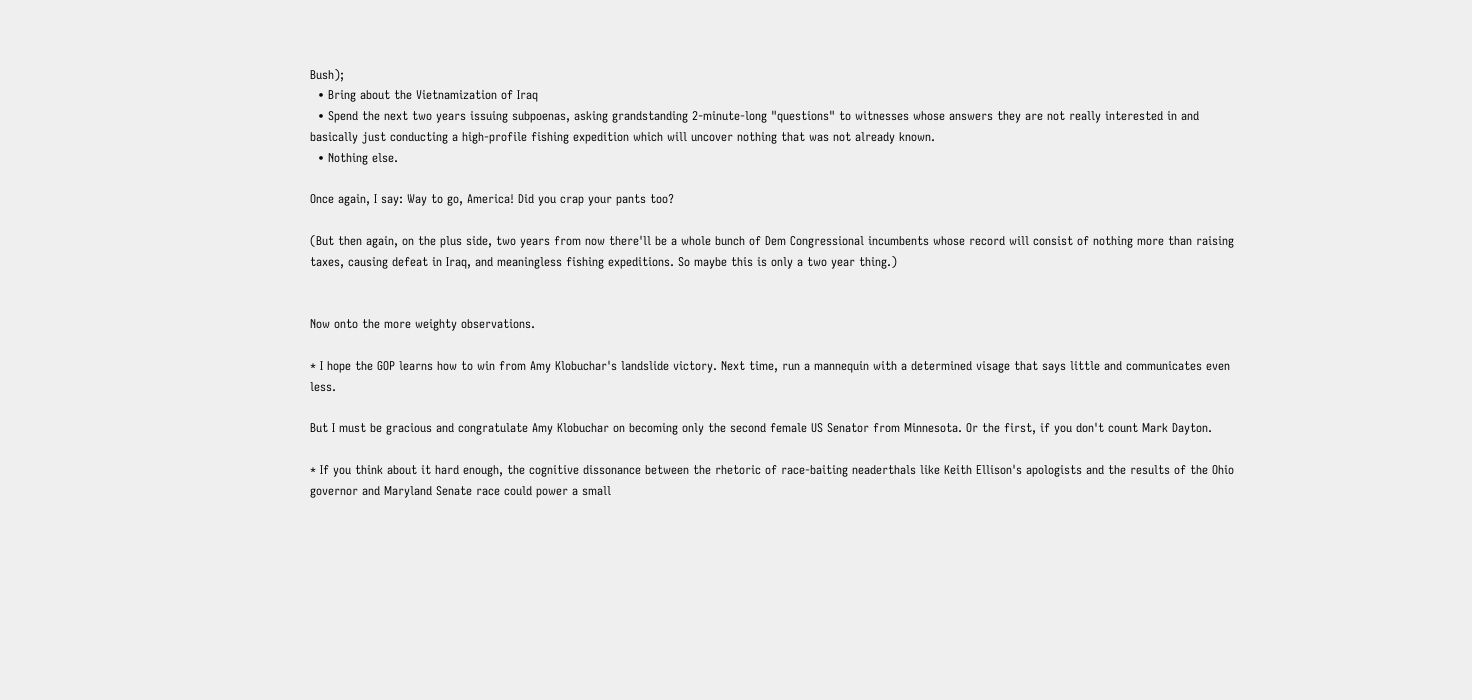Bush);
  • Bring about the Vietnamization of Iraq
  • Spend the next two years issuing subpoenas, asking grandstanding 2-minute-long "questions" to witnesses whose answers they are not really interested in and basically just conducting a high-profile fishing expedition which will uncover nothing that was not already known.
  • Nothing else.

Once again, I say: Way to go, America! Did you crap your pants too?

(But then again, on the plus side, two years from now there'll be a whole bunch of Dem Congressional incumbents whose record will consist of nothing more than raising taxes, causing defeat in Iraq, and meaningless fishing expeditions. So maybe this is only a two year thing.)


Now onto the more weighty observations.

* I hope the GOP learns how to win from Amy Klobuchar's landslide victory. Next time, run a mannequin with a determined visage that says little and communicates even less.

But I must be gracious and congratulate Amy Klobuchar on becoming only the second female US Senator from Minnesota. Or the first, if you don't count Mark Dayton.

* If you think about it hard enough, the cognitive dissonance between the rhetoric of race-baiting neaderthals like Keith Ellison's apologists and the results of the Ohio governor and Maryland Senate race could power a small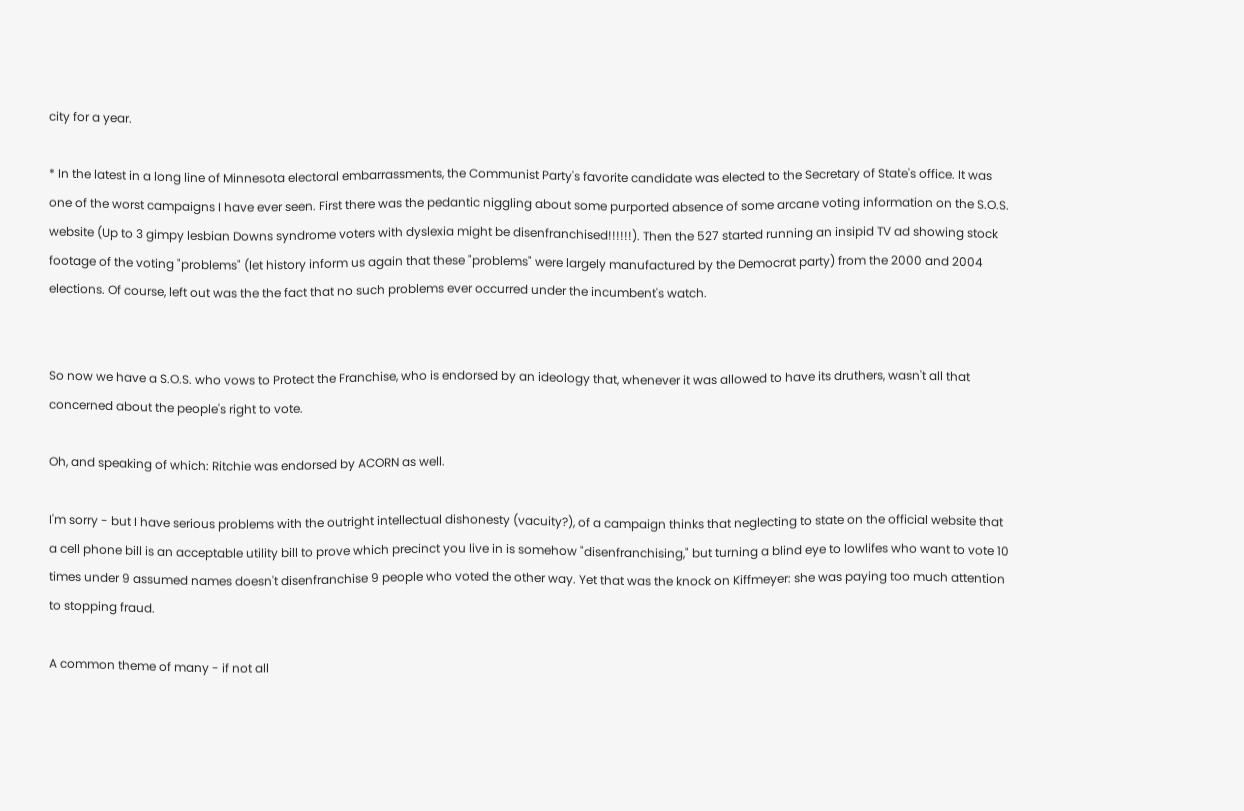city for a year.

* In the latest in a long line of Minnesota electoral embarrassments, the Communist Party's favorite candidate was elected to the Secretary of State's office. It was one of the worst campaigns I have ever seen. First there was the pedantic niggling about some purported absence of some arcane voting information on the S.O.S. website (Up to 3 gimpy lesbian Downs syndrome voters with dyslexia might be disenfranchised!!!!!!). Then the 527 started running an insipid TV ad showing stock footage of the voting "problems" (let history inform us again that these "problems" were largely manufactured by the Democrat party) from the 2000 and 2004 elections. Of course, left out was the the fact that no such problems ever occurred under the incumbent's watch.


So now we have a S.O.S. who vows to Protect the Franchise, who is endorsed by an ideology that, whenever it was allowed to have its druthers, wasn't all that concerned about the people's right to vote.

Oh, and speaking of which: Ritchie was endorsed by ACORN as well.

I'm sorry - but I have serious problems with the outright intellectual dishonesty (vacuity?), of a campaign thinks that neglecting to state on the official website that a cell phone bill is an acceptable utility bill to prove which precinct you live in is somehow "disenfranchising," but turning a blind eye to lowlifes who want to vote 10 times under 9 assumed names doesn't disenfranchise 9 people who voted the other way. Yet that was the knock on Kiffmeyer: she was paying too much attention to stopping fraud.

A common theme of many - if not all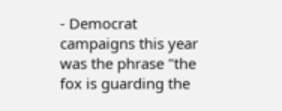- Democrat campaigns this year was the phrase "the fox is guarding the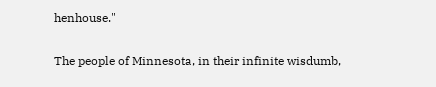henhouse."

The people of Minnesota, in their infinite wisdumb,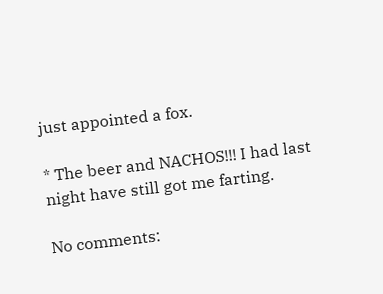just appointed a fox.

* The beer and NACHOS!!! I had last night have still got me farting.

No comments: